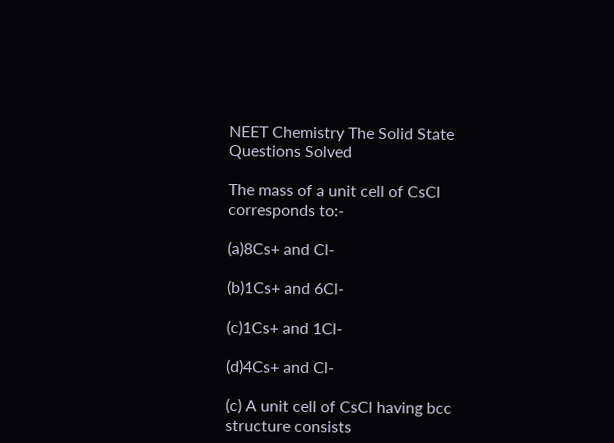NEET Chemistry The Solid State Questions Solved

The mass of a unit cell of CsCl corresponds to:-

(a)8Cs+ and Cl-

(b)1Cs+ and 6Cl-

(c)1Cs+ and 1Cl-

(d)4Cs+ and Cl-

(c) A unit cell of CsCl having bcc structure consists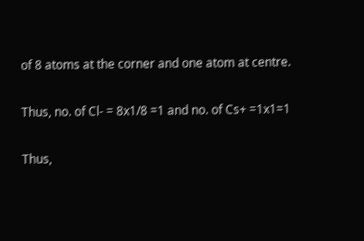of 8 atoms at the corner and one atom at centre.

Thus, no. of Cl- = 8x1/8 =1 and no. of Cs+ =1x1=1

Thus,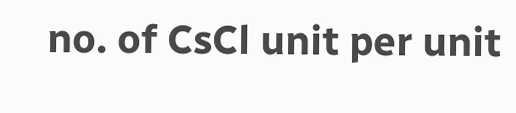no. of CsCl unit per unit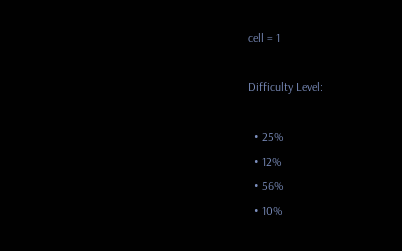cell = 1

Difficulty Level:

  • 25%
  • 12%
  • 56%
  • 10%